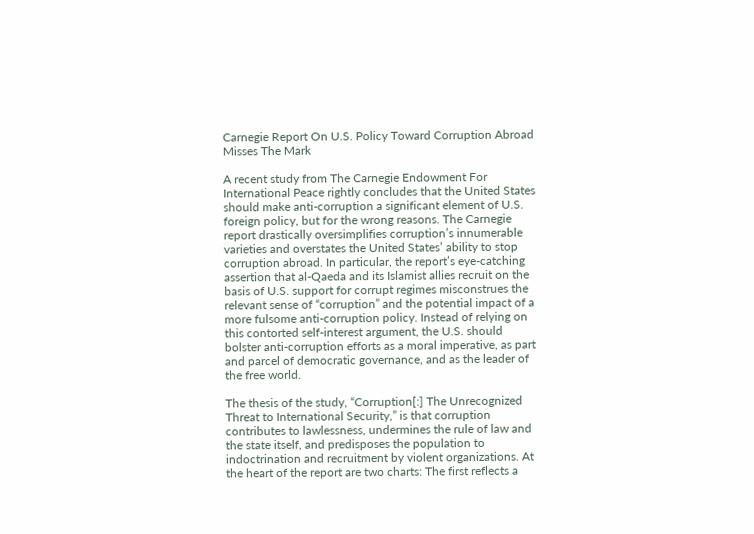Carnegie Report On U.S. Policy Toward Corruption Abroad Misses The Mark

A recent study from The Carnegie Endowment For International Peace rightly concludes that the United States should make anti-corruption a significant element of U.S. foreign policy, but for the wrong reasons. The Carnegie report drastically oversimplifies corruption’s innumerable varieties and overstates the United States’ ability to stop corruption abroad. In particular, the report’s eye-catching assertion that al-Qaeda and its Islamist allies recruit on the basis of U.S. support for corrupt regimes misconstrues the relevant sense of “corruption” and the potential impact of a more fulsome anti-corruption policy. Instead of relying on this contorted self-interest argument, the U.S. should bolster anti-corruption efforts as a moral imperative, as part and parcel of democratic governance, and as the leader of the free world.

The thesis of the study, “Corruption[:] The Unrecognized Threat to International Security,” is that corruption contributes to lawlessness, undermines the rule of law and the state itself, and predisposes the population to indoctrination and recruitment by violent organizations. At the heart of the report are two charts: The first reflects a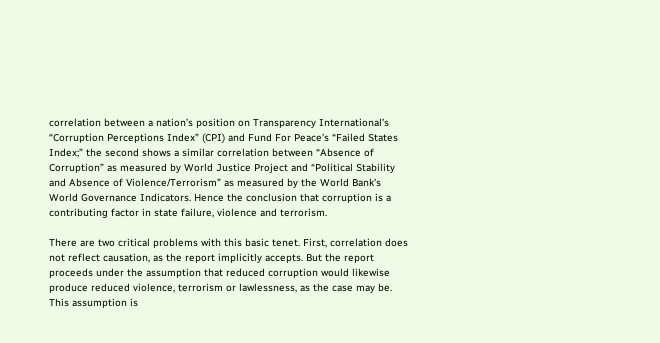correlation between a nation’s position on Transparency International’s “Corruption Perceptions Index” (CPI) and Fund For Peace’s “Failed States Index;” the second shows a similar correlation between “Absence of Corruption” as measured by World Justice Project and “Political Stability and Absence of Violence/Terrorism” as measured by the World Bank’s World Governance Indicators. Hence the conclusion that corruption is a contributing factor in state failure, violence and terrorism.

There are two critical problems with this basic tenet. First, correlation does not reflect causation, as the report implicitly accepts. But the report proceeds under the assumption that reduced corruption would likewise produce reduced violence, terrorism or lawlessness, as the case may be. This assumption is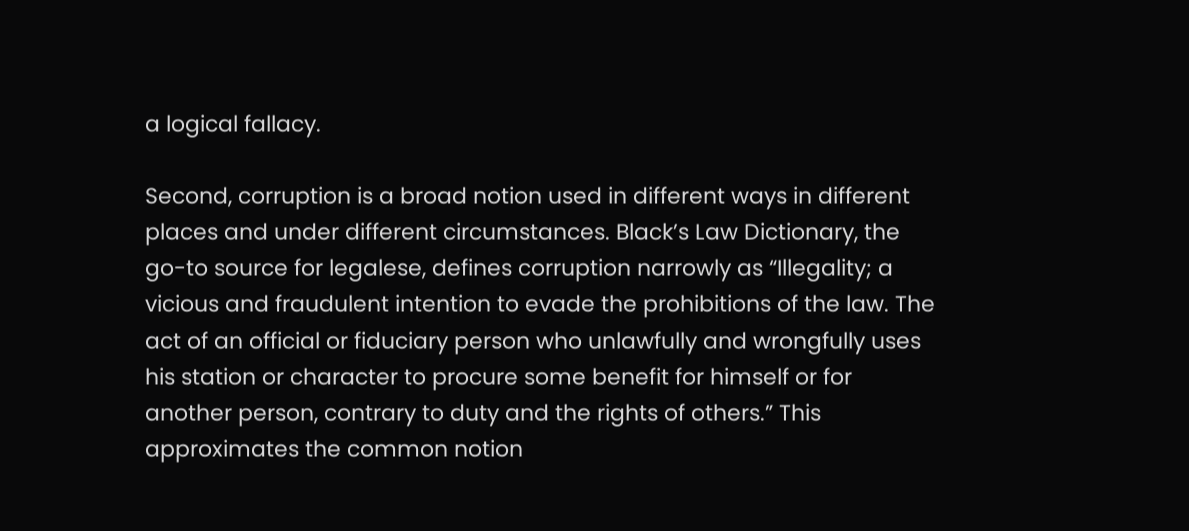a logical fallacy.

Second, corruption is a broad notion used in different ways in different places and under different circumstances. Black’s Law Dictionary, the go-to source for legalese, defines corruption narrowly as “Illegality; a vicious and fraudulent intention to evade the prohibitions of the law. The act of an official or fiduciary person who unlawfully and wrongfully uses his station or character to procure some benefit for himself or for another person, contrary to duty and the rights of others.” This approximates the common notion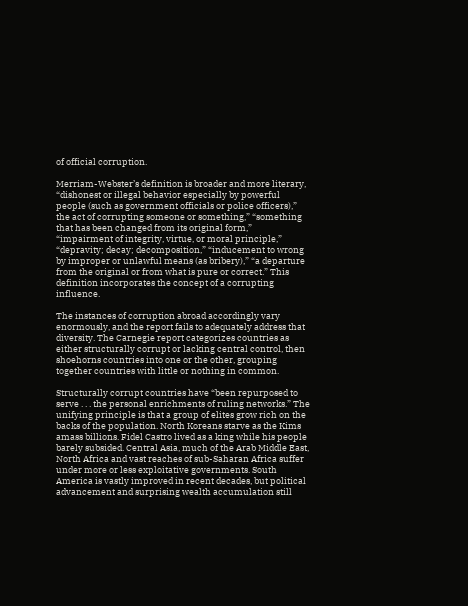of official corruption.

Merriam-Webster’s definition is broader and more literary, “dishonest or illegal behavior especially by powerful people (such as government officials or police officers),” the act of corrupting someone or something,” “something that has been changed from its original form,” “impairment of integrity, virtue, or moral principle,” “depravity; decay; decomposition,” “inducement to wrong by improper or unlawful means (as bribery),” “a departure from the original or from what is pure or correct.” This definition incorporates the concept of a corrupting influence.

The instances of corruption abroad accordingly vary enormously, and the report fails to adequately address that diversity. The Carnegie report categorizes countries as either structurally corrupt or lacking central control, then shoehorns countries into one or the other, grouping together countries with little or nothing in common.

Structurally corrupt countries have “been repurposed to serve . . . the personal enrichments of ruling networks.” The unifying principle is that a group of elites grow rich on the backs of the population. North Koreans starve as the Kims amass billions. Fidel Castro lived as a king while his people barely subsided. Central Asia, much of the Arab Middle East, North Africa and vast reaches of sub-Saharan Africa suffer under more or less exploitative governments. South America is vastly improved in recent decades, but political advancement and surprising wealth accumulation still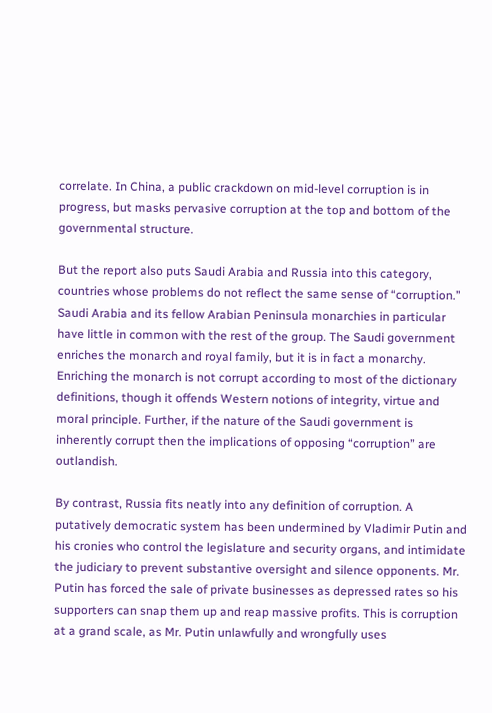correlate. In China, a public crackdown on mid-level corruption is in progress, but masks pervasive corruption at the top and bottom of the governmental structure.

But the report also puts Saudi Arabia and Russia into this category, countries whose problems do not reflect the same sense of “corruption.” Saudi Arabia and its fellow Arabian Peninsula monarchies in particular have little in common with the rest of the group. The Saudi government enriches the monarch and royal family, but it is in fact a monarchy. Enriching the monarch is not corrupt according to most of the dictionary definitions, though it offends Western notions of integrity, virtue and moral principle. Further, if the nature of the Saudi government is inherently corrupt then the implications of opposing “corruption” are outlandish.

By contrast, Russia fits neatly into any definition of corruption. A putatively democratic system has been undermined by Vladimir Putin and his cronies who control the legislature and security organs, and intimidate the judiciary to prevent substantive oversight and silence opponents. Mr. Putin has forced the sale of private businesses as depressed rates so his supporters can snap them up and reap massive profits. This is corruption at a grand scale, as Mr. Putin unlawfully and wrongfully uses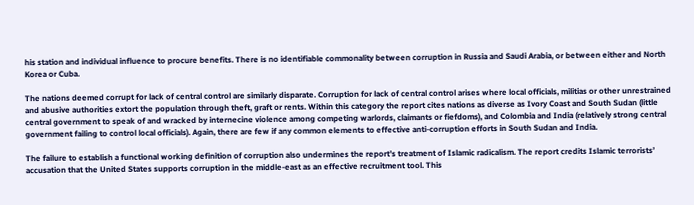his station and individual influence to procure benefits. There is no identifiable commonality between corruption in Russia and Saudi Arabia, or between either and North Korea or Cuba.

The nations deemed corrupt for lack of central control are similarly disparate. Corruption for lack of central control arises where local officials, militias or other unrestrained and abusive authorities extort the population through theft, graft or rents. Within this category the report cites nations as diverse as Ivory Coast and South Sudan (little central government to speak of and wracked by internecine violence among competing warlords, claimants or fiefdoms), and Colombia and India (relatively strong central government failing to control local officials). Again, there are few if any common elements to effective anti-corruption efforts in South Sudan and India.

The failure to establish a functional working definition of corruption also undermines the report’s treatment of Islamic radicalism. The report credits Islamic terrorists’ accusation that the United States supports corruption in the middle-east as an effective recruitment tool. This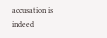accusation is indeed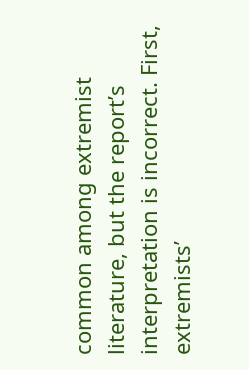common among extremist literature, but the report’s interpretation is incorrect. First, extremists’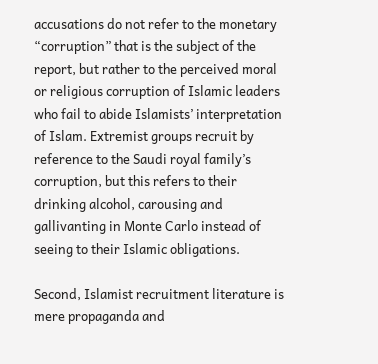accusations do not refer to the monetary “corruption” that is the subject of the report, but rather to the perceived moral or religious corruption of Islamic leaders who fail to abide Islamists’ interpretation of Islam. Extremist groups recruit by reference to the Saudi royal family’s corruption, but this refers to their drinking alcohol, carousing and gallivanting in Monte Carlo instead of seeing to their Islamic obligations.

Second, Islamist recruitment literature is mere propaganda and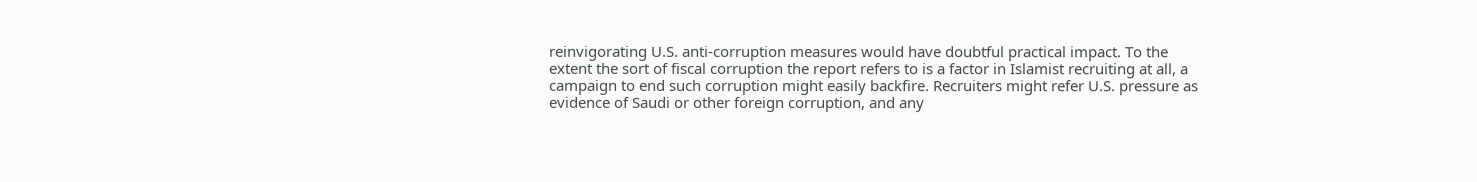reinvigorating U.S. anti-corruption measures would have doubtful practical impact. To the extent the sort of fiscal corruption the report refers to is a factor in Islamist recruiting at all, a campaign to end such corruption might easily backfire. Recruiters might refer U.S. pressure as evidence of Saudi or other foreign corruption, and any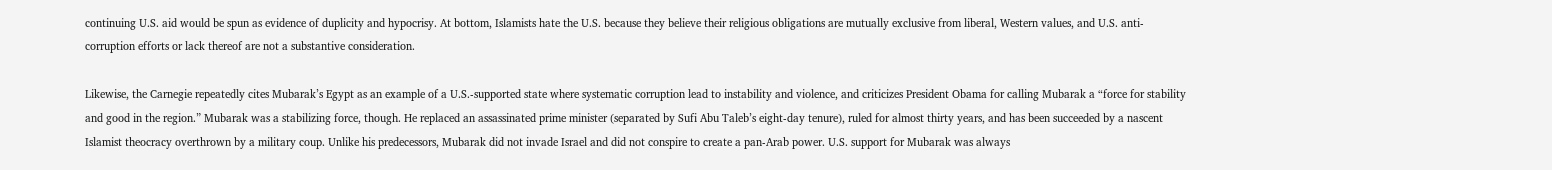continuing U.S. aid would be spun as evidence of duplicity and hypocrisy. At bottom, Islamists hate the U.S. because they believe their religious obligations are mutually exclusive from liberal, Western values, and U.S. anti-corruption efforts or lack thereof are not a substantive consideration.

Likewise, the Carnegie repeatedly cites Mubarak’s Egypt as an example of a U.S.-supported state where systematic corruption lead to instability and violence, and criticizes President Obama for calling Mubarak a “force for stability and good in the region.” Mubarak was a stabilizing force, though. He replaced an assassinated prime minister (separated by Sufi Abu Taleb’s eight-day tenure), ruled for almost thirty years, and has been succeeded by a nascent Islamist theocracy overthrown by a military coup. Unlike his predecessors, Mubarak did not invade Israel and did not conspire to create a pan-Arab power. U.S. support for Mubarak was always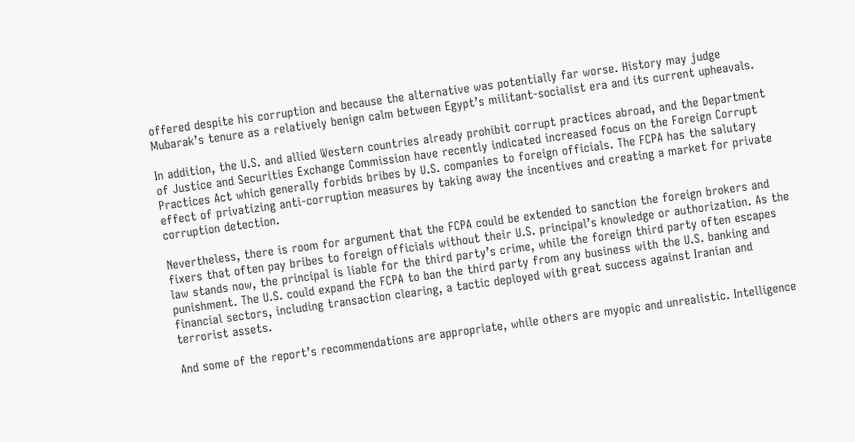offered despite his corruption and because the alternative was potentially far worse. History may judge Mubarak’s tenure as a relatively benign calm between Egypt’s militant-socialist era and its current upheavals.

In addition, the U.S. and allied Western countries already prohibit corrupt practices abroad, and the Department of Justice and Securities Exchange Commission have recently indicated increased focus on the Foreign Corrupt Practices Act which generally forbids bribes by U.S. companies to foreign officials. The FCPA has the salutary effect of privatizing anti-corruption measures by taking away the incentives and creating a market for private corruption detection.

Nevertheless, there is room for argument that the FCPA could be extended to sanction the foreign brokers and fixers that often pay bribes to foreign officials without their U.S. principal’s knowledge or authorization. As the law stands now, the principal is liable for the third party’s crime, while the foreign third party often escapes punishment. The U.S. could expand the FCPA to ban the third party from any business with the U.S. banking and financial sectors, including transaction clearing, a tactic deployed with great success against Iranian and terrorist assets.

And some of the report’s recommendations are appropriate, while others are myopic and unrealistic. Intelligence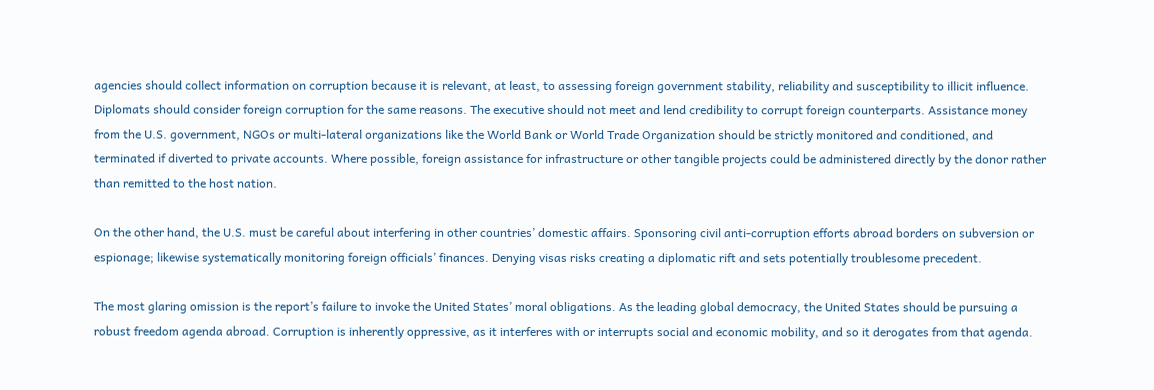agencies should collect information on corruption because it is relevant, at least, to assessing foreign government stability, reliability and susceptibility to illicit influence. Diplomats should consider foreign corruption for the same reasons. The executive should not meet and lend credibility to corrupt foreign counterparts. Assistance money from the U.S. government, NGOs or multi-lateral organizations like the World Bank or World Trade Organization should be strictly monitored and conditioned, and terminated if diverted to private accounts. Where possible, foreign assistance for infrastructure or other tangible projects could be administered directly by the donor rather than remitted to the host nation.

On the other hand, the U.S. must be careful about interfering in other countries’ domestic affairs. Sponsoring civil anti-corruption efforts abroad borders on subversion or espionage; likewise systematically monitoring foreign officials’ finances. Denying visas risks creating a diplomatic rift and sets potentially troublesome precedent.

The most glaring omission is the report’s failure to invoke the United States’ moral obligations. As the leading global democracy, the United States should be pursuing a robust freedom agenda abroad. Corruption is inherently oppressive, as it interferes with or interrupts social and economic mobility, and so it derogates from that agenda.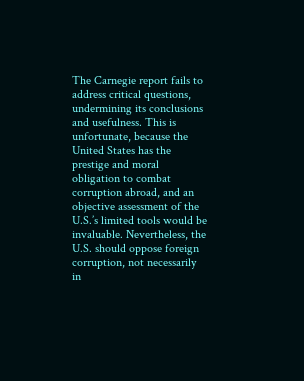The Carnegie report fails to address critical questions, undermining its conclusions and usefulness. This is unfortunate, because the United States has the prestige and moral obligation to combat corruption abroad, and an objective assessment of the U.S.’s limited tools would be invaluable. Nevertheless, the U.S. should oppose foreign corruption, not necessarily in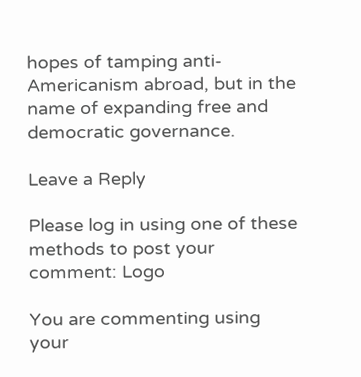hopes of tamping anti-Americanism abroad, but in the name of expanding free and democratic governance.

Leave a Reply

Please log in using one of these methods to post your comment: Logo

You are commenting using your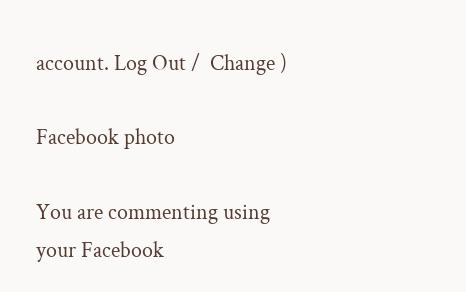account. Log Out /  Change )

Facebook photo

You are commenting using your Facebook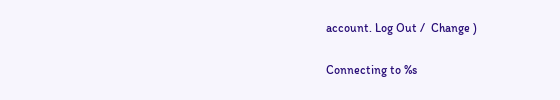account. Log Out /  Change )

Connecting to %s